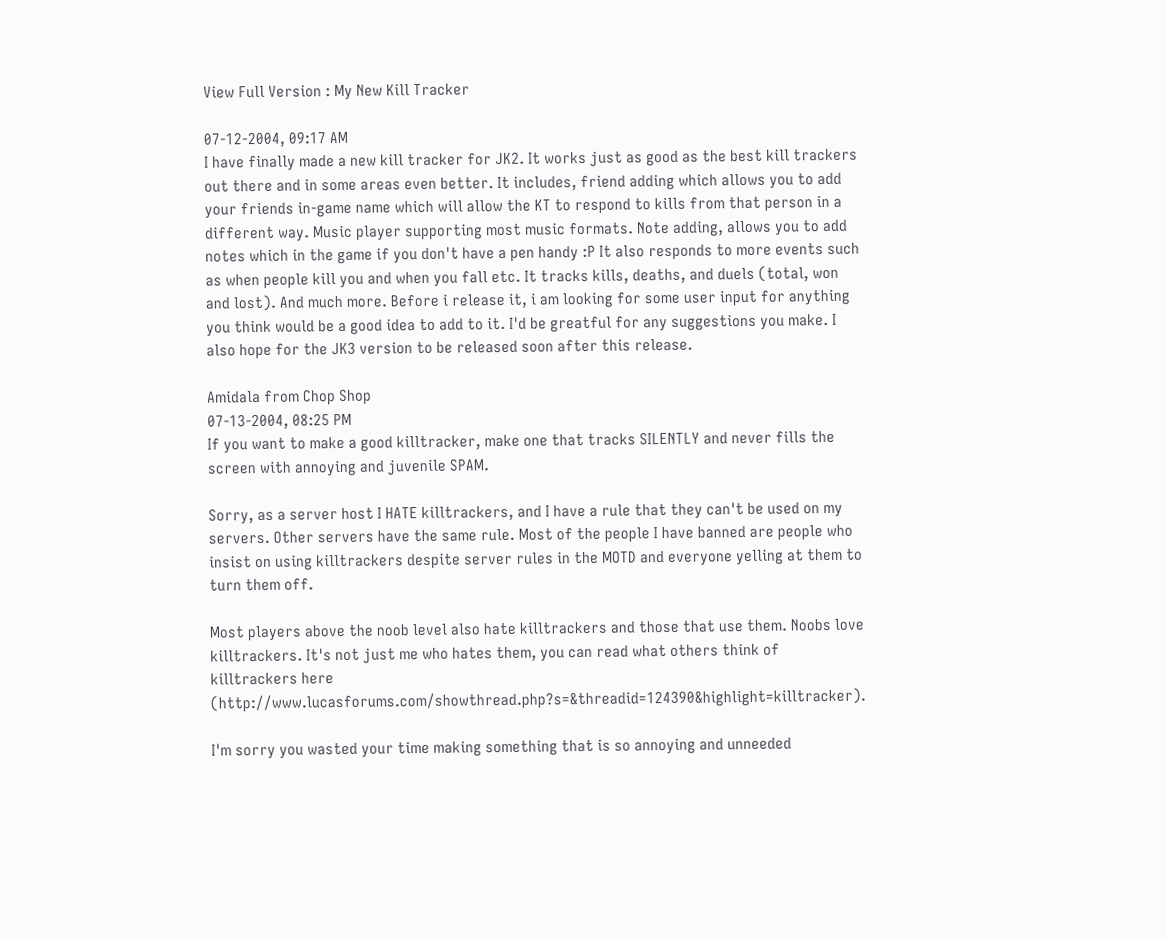View Full Version : My New Kill Tracker

07-12-2004, 09:17 AM
I have finally made a new kill tracker for JK2. It works just as good as the best kill trackers out there and in some areas even better. It includes, friend adding which allows you to add your friends in-game name which will allow the KT to respond to kills from that person in a different way. Music player supporting most music formats. Note adding, allows you to add notes which in the game if you don't have a pen handy :P It also responds to more events such as when people kill you and when you fall etc. It tracks kills, deaths, and duels (total, won and lost). And much more. Before i release it, i am looking for some user input for anything you think would be a good idea to add to it. I'd be greatful for any suggestions you make. I also hope for the JK3 version to be released soon after this release.

Amidala from Chop Shop
07-13-2004, 08:25 PM
If you want to make a good killtracker, make one that tracks SILENTLY and never fills the screen with annoying and juvenile SPAM.

Sorry, as a server host I HATE killtrackers, and I have a rule that they can't be used on my servers. Other servers have the same rule. Most of the people I have banned are people who insist on using killtrackers despite server rules in the MOTD and everyone yelling at them to turn them off.

Most players above the noob level also hate killtrackers and those that use them. Noobs love killtrackers. It's not just me who hates them, you can read what others think of killtrackers here (http://www.lucasforums.com/showthread.php?s=&threadid=124390&highlight=killtracker).

I'm sorry you wasted your time making something that is so annoying and unneeded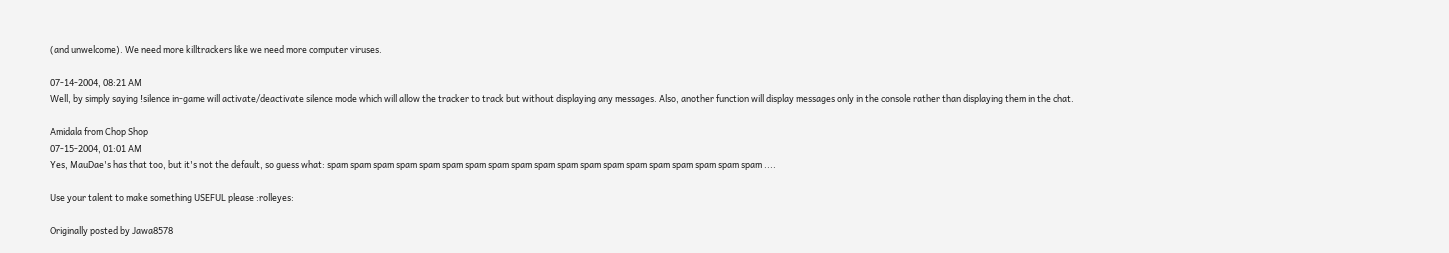(and unwelcome). We need more killtrackers like we need more computer viruses.

07-14-2004, 08:21 AM
Well, by simply saying !silence in-game will activate/deactivate silence mode which will allow the tracker to track but without displaying any messages. Also, another function will display messages only in the console rather than displaying them in the chat.

Amidala from Chop Shop
07-15-2004, 01:01 AM
Yes, MauDae's has that too, but it's not the default, so guess what: spam spam spam spam spam spam spam spam spam spam spam spam spam spam spam spam spam spam spam ....

Use your talent to make something USEFUL please :rolleyes:

Originally posted by Jawa8578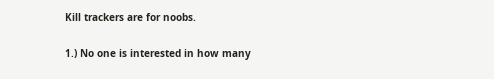Kill trackers are for noobs.

1.) No one is interested in how many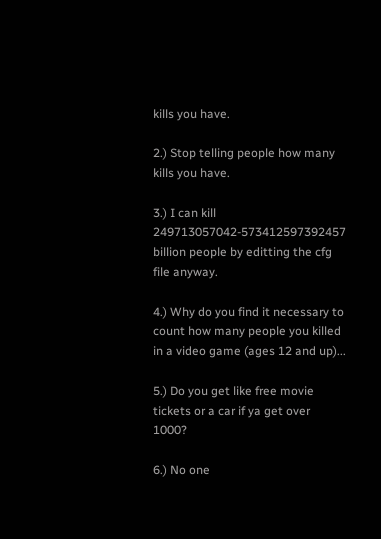kills you have.

2.) Stop telling people how many kills you have.

3.) I can kill 249713057042-573412597392457 billion people by editting the cfg file anyway.

4.) Why do you find it necessary to count how many people you killed in a video game (ages 12 and up)...

5.) Do you get like free movie tickets or a car if ya get over 1000?

6.) No one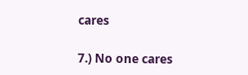cares

7.) No one cares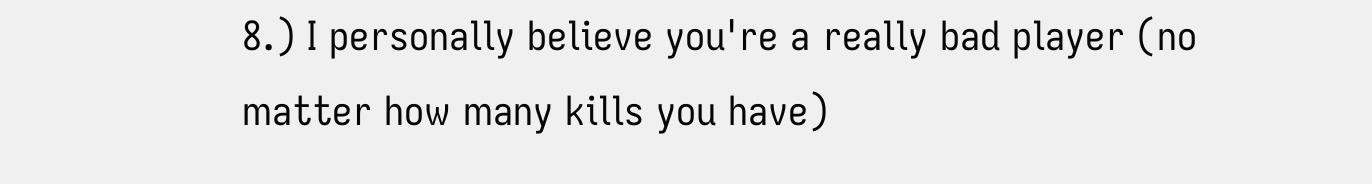8.) I personally believe you're a really bad player (no matter how many kills you have)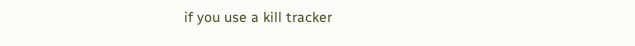if you use a kill tracker